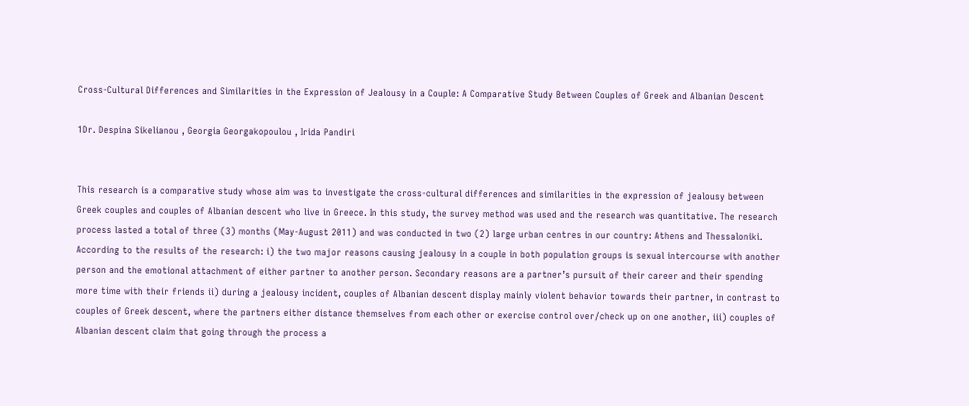Cross-Cultural Differences and Similarities in the Expression of Jealousy in a Couple: A Comparative Study Between Couples of Greek and Albanian Descent

1Dr. Despina Sikelianou , Georgia Georgakopoulou , Irida Pandiri


This research is a comparative study whose aim was to investigate the cross-cultural differences and similarities in the expression of jealousy between Greek couples and couples of Albanian descent who live in Greece. In this study, the survey method was used and the research was quantitative. The research process lasted a total of three (3) months (May-August 2011) and was conducted in two (2) large urban centres in our country: Athens and Thessaloniki. According to the results of the research: i) the two major reasons causing jealousy in a couple in both population groups is sexual intercourse with another person and the emotional attachment of either partner to another person. Secondary reasons are a partner’s pursuit of their career and their spending more time with their friends ii) during a jealousy incident, couples of Albanian descent display mainly violent behavior towards their partner, in contrast to couples of Greek descent, where the partners either distance themselves from each other or exercise control over/check up on one another, iii) couples of Albanian descent claim that going through the process a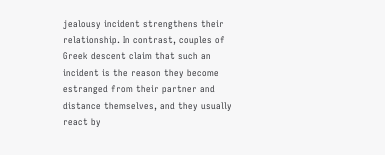jealousy incident strengthens their relationship. In contrast, couples of Greek descent claim that such an incident is the reason they become estranged from their partner and distance themselves, and they usually react by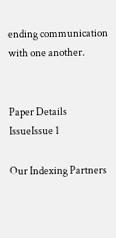ending communication with one another.


Paper Details
IssueIssue 1

Our Indexing Partners